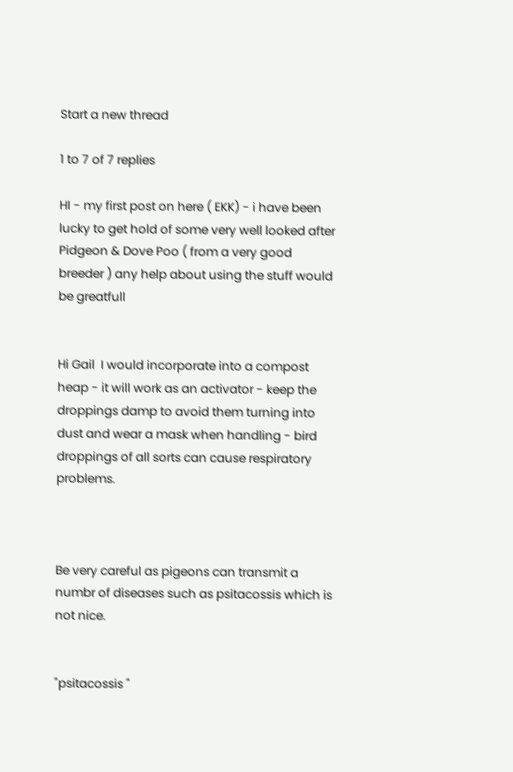Start a new thread

1 to 7 of 7 replies

HI - my first post on here ( EKK) - i have been lucky to get hold of some very well looked after Pidgeon & Dove Poo ( from a very good breeder ) any help about using the stuff would be greatfull


Hi Gail  I would incorporate into a compost heap - it will work as an activator - keep the droppings damp to avoid them turning into dust and wear a mask when handling - bird droppings of all sorts can cause respiratory problems.



Be very careful as pigeons can transmit a numbr of diseases such as psitacossis which is not nice.


"psitacossis "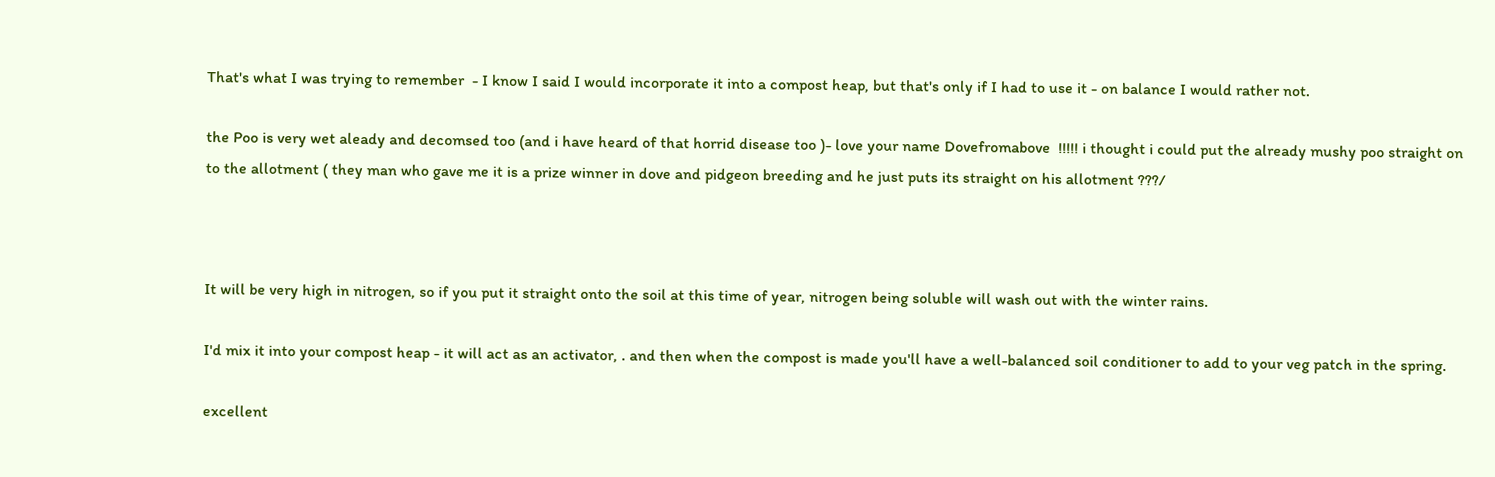That's what I was trying to remember  - I know I said I would incorporate it into a compost heap, but that's only if I had to use it - on balance I would rather not.

the Poo is very wet aleady and decomsed too (and i have heard of that horrid disease too )- love your name Dovefromabove  !!!!! i thought i could put the already mushy poo straight on to the allotment ( they man who gave me it is a prize winner in dove and pidgeon breeding and he just puts its straight on his allotment ???/



It will be very high in nitrogen, so if you put it straight onto the soil at this time of year, nitrogen being soluble will wash out with the winter rains.

I'd mix it into your compost heap - it will act as an activator, . and then when the compost is made you'll have a well-balanced soil conditioner to add to your veg patch in the spring.

excellent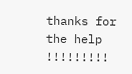thanks for the help !!!!!!!!!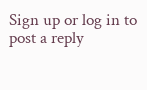Sign up or log in to post a reply